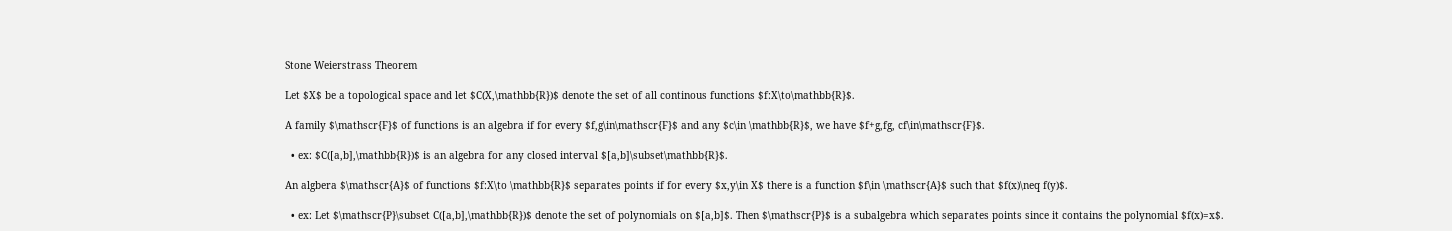Stone Weierstrass Theorem

Let $X$ be a topological space and let $C(X,\mathbb{R})$ denote the set of all continous functions $f:X\to\mathbb{R}$.

A family $\mathscr{F}$ of functions is an algebra if for every $f,g\in\mathscr{F}$ and any $c\in \mathbb{R}$, we have $f+g,fg, cf\in\mathscr{F}$.

  • ex: $C([a,b],\mathbb{R})$ is an algebra for any closed interval $[a,b]\subset\mathbb{R}$.

An algbera $\mathscr{A}$ of functions $f:X\to \mathbb{R}$ separates points if for every $x,y\in X$ there is a function $f\in \mathscr{A}$ such that $f(x)\neq f(y)$.

  • ex: Let $\mathscr{P}\subset C([a,b],\mathbb{R})$ denote the set of polynomials on $[a,b]$. Then $\mathscr{P}$ is a subalgebra which separates points since it contains the polynomial $f(x)=x$.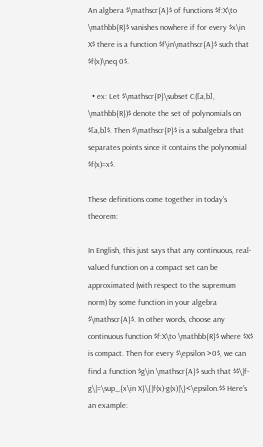An algbera $\mathscr{A}$ of functions $f:X\to \mathbb{R}$ vanishes nowhere if for every $x\in X$ there is a function $f\in\mathscr{A}$ such that $f(x)\neq 0$.

  • ex: Let $\mathscr{P}\subset C([a,b], \mathbb{R})$ denote the set of polynomials on $[a,b]$. Then $\mathscr{P}$ is a subalgebra that separates points since it contains the polynomial $f(x)=x$.

These definitions come together in today's theorem:

In English, this just says that any continuous, real-valued function on a compact set can be approximated (with respect to the supremum norm) by some function in your algebra $\mathscr{A}$. In other words, choose any continuous function $f:X\to \mathbb{R}$ where $X$ is compact. Then for every $\epsilon >0$, we can find a function $g\in \mathscr{A}$ such that $$\|f-g\|=\sup_{x\in X}\{|f(x)-g(x)|\}<\epsilon.$$ Here's an example: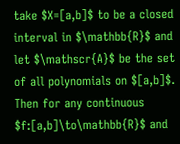take $X=[a,b]$ to be a closed interval in $\mathbb{R}$ and let $\mathscr{A}$ be the set of all polynomials on $[a,b]$. Then for any continuous $f:[a,b]\to\mathbb{R}$ and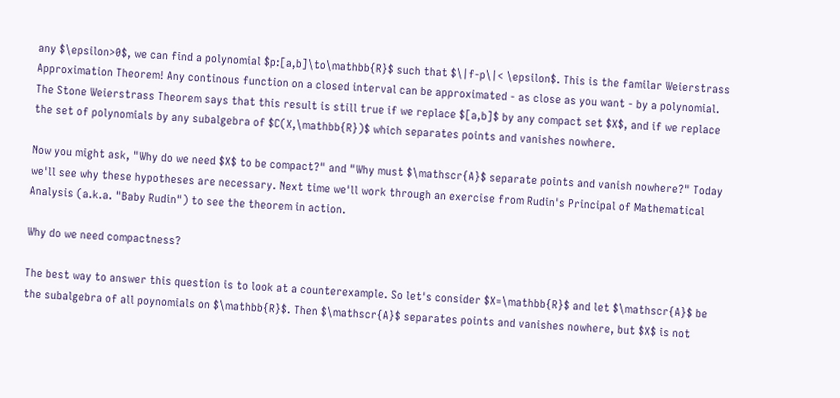any $\epsilon>0$, we can find a polynomial $p:[a,b]\to\mathbb{R}$ such that $\|f-p\|< \epsilon$. This is the familar Weierstrass Approximation Theorem! Any continous function on a closed interval can be approximated - as close as you want - by a polynomial. The Stone Weierstrass Theorem says that this result is still true if we replace $[a,b]$ by any compact set $X$, and if we replace the set of polynomials by any subalgebra of $C(X,\mathbb{R})$ which separates points and vanishes nowhere.

Now you might ask, "Why do we need $X$ to be compact?" and "Why must $\mathscr{A}$ separate points and vanish nowhere?" Today we'll see why these hypotheses are necessary. Next time we'll work through an exercise from Rudin's Principal of Mathematical Analysis (a.k.a. "Baby Rudin") to see the theorem in action.

Why do we need compactness?

The best way to answer this question is to look at a counterexample. So let's consider $X=\mathbb{R}$ and let $\mathscr{A}$ be the subalgebra of all poynomials on $\mathbb{R}$. Then $\mathscr{A}$ separates points and vanishes nowhere, but $X$ is not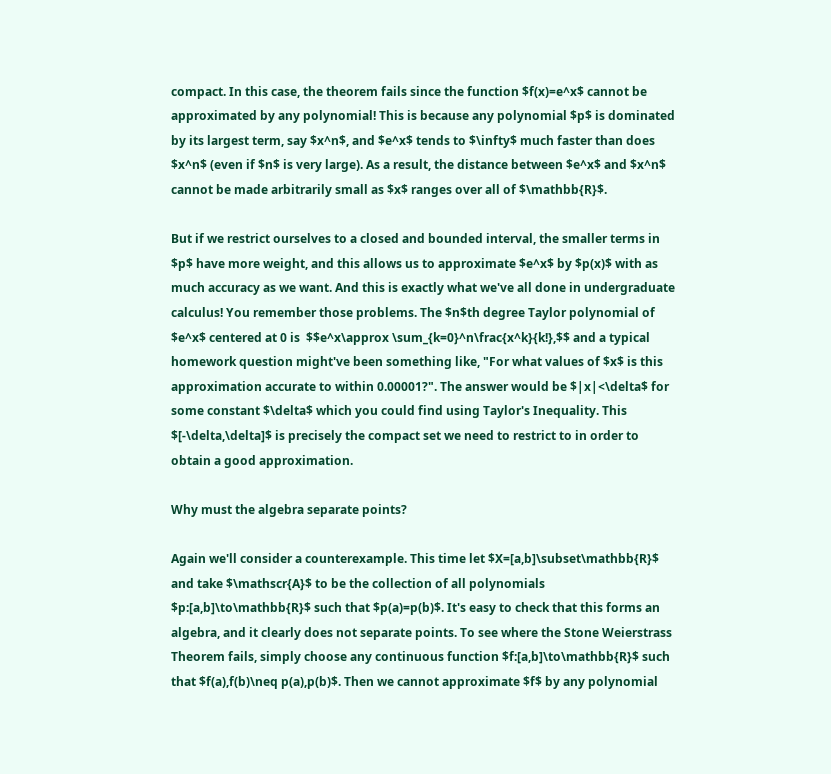compact. In this case, the theorem fails since the function $f(x)=e^x$ cannot be approximated by any polynomial! This is because any polynomial $p$ is dominated by its largest term, say $x^n$, and $e^x$ tends to $\infty$ much faster than does $x^n$ (even if $n$ is very large). As a result, the distance between $e^x$ and $x^n$ cannot be made arbitrarily small as $x$ ranges over all of $\mathbb{R}$.

But if we restrict ourselves to a closed and bounded interval, the smaller terms in $p$ have more weight, and this allows us to approximate $e^x$ by $p(x)$ with as much accuracy as we want. And this is exactly what we've all done in undergraduate calculus! You remember those problems. The $n$th degree Taylor polynomial of $e^x$ centered at 0 is  $$e^x\approx \sum_{k=0}^n\frac{x^k}{k!},$$ and a typical homework question might've been something like, "For what values of $x$ is this approximation accurate to within 0.00001?". The answer would be $|x|<\delta$ for some constant $\delta$ which you could find using Taylor's Inequality. This $[-\delta,\delta]$ is precisely the compact set we need to restrict to in order to obtain a good approximation.

Why must the algebra separate points?

Again we'll consider a counterexample. This time let $X=[a,b]\subset\mathbb{R}$ and take $\mathscr{A}$ to be the collection of all polynomials $p:[a,b]\to\mathbb{R}$ such that $p(a)=p(b)$. It's easy to check that this forms an algebra, and it clearly does not separate points. To see where the Stone Weierstrass Theorem fails, simply choose any continuous function $f:[a,b]\to\mathbb{R}$ such that $f(a),f(b)\neq p(a),p(b)$. Then we cannot approximate $f$ by any polynomial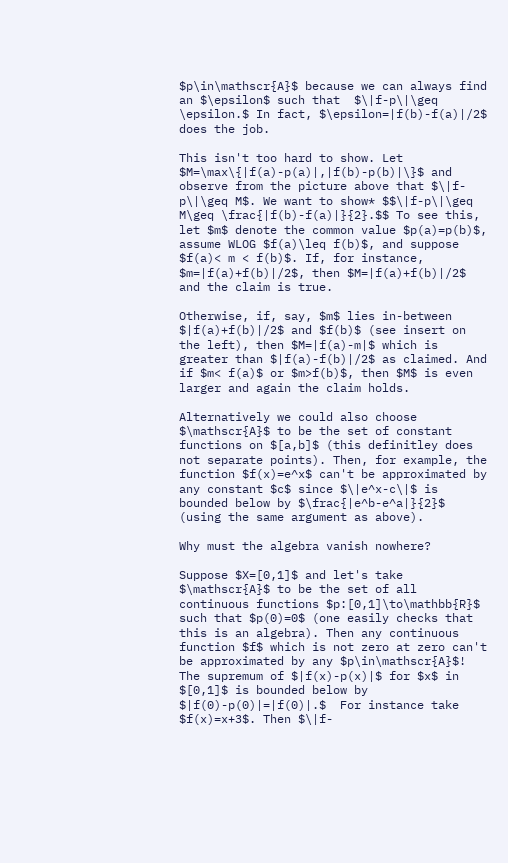$p\in\mathscr{A}$ because we can always find an $\epsilon$ such that  $\|f-p\|\geq \epsilon.$ In fact, $\epsilon=|f(b)-f(a)|/2$ does the job.

This isn't too hard to show. Let $M=\max\{|f(a)-p(a)|,|f(b)-p(b)|\}$ and observe from the picture above that $\|f-p\|\geq M$. We want to show* $$\|f-p\|\geq M\geq \frac{|f(b)-f(a)|}{2}.$$ To see this, let $m$ denote the common value $p(a)=p(b)$, assume WLOG $f(a)\leq f(b)$, and suppose $f(a)< m < f(b)$. If, for instance, $m=|f(a)+f(b)|/2$, then $M=|f(a)+f(b)|/2$ and the claim is true.

Otherwise, if, say, $m$ lies in-between $|f(a)+f(b)|/2$ and $f(b)$ (see insert on the left), then $M=|f(a)-m|$ which is greater than $|f(a)-f(b)|/2$ as claimed. And if $m< f(a)$ or $m>f(b)$, then $M$ is even larger and again the claim holds.

Alternatively we could also choose $\mathscr{A}$ to be the set of constant functions on $[a,b]$ (this definitley does not separate points). Then, for example, the function $f(x)=e^x$ can't be approximated by any constant $c$ since $\|e^x-c\|$ is bounded below by $\frac{|e^b-e^a|}{2}$ (using the same argument as above).

Why must the algebra vanish nowhere?

Suppose $X=[0,1]$ and let's take $\mathscr{A}$ to be the set of all continuous functions $p:[0,1]\to\mathbb{R}$ such that $p(0)=0$ (one easily checks that this is an algebra). Then any continuous function $f$ which is not zero at zero can't be approximated by any $p\in\mathscr{A}$! The supremum of $|f(x)-p(x)|$ for $x$ in $[0,1]$ is bounded below by $|f(0)-p(0)|=|f(0)|.$  For instance take $f(x)=x+3$. Then $\|f-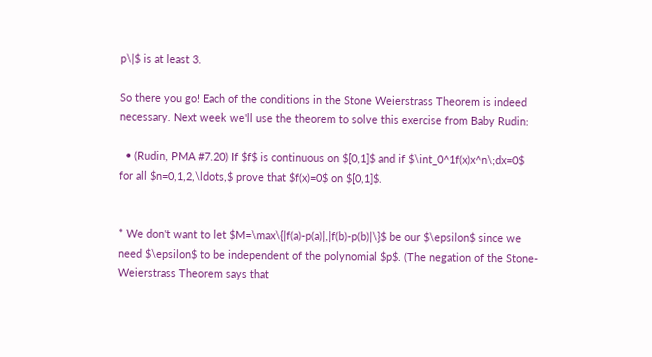p\|$ is at least 3.

So there you go! Each of the conditions in the Stone Weierstrass Theorem is indeed necessary. Next week we'll use the theorem to solve this exercise from Baby Rudin:

  • (Rudin, PMA #7.20) If $f$ is continuous on $[0,1]$ and if $\int_0^1f(x)x^n\;dx=0$ for all $n=0,1,2,\ldots,$ prove that $f(x)=0$ on $[0,1]$.


* We don't want to let $M=\max\{|f(a)-p(a)|,|f(b)-p(b)|\}$ be our $\epsilon$ since we need $\epsilon$ to be independent of the polynomial $p$. (The negation of the Stone-Weierstrass Theorem says that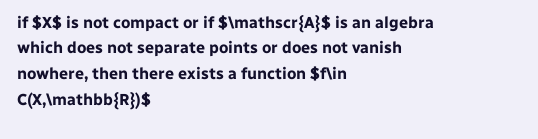if $X$ is not compact or if $\mathscr{A}$ is an algebra which does not separate points or does not vanish nowhere, then there exists a function $f\in C(X,\mathbb{R})$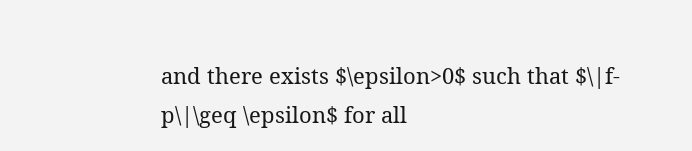and there exists $\epsilon>0$ such that $\|f-p\|\geq \epsilon$ for all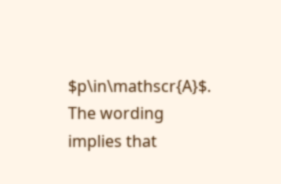$p\in\mathscr{A}$. The wording implies that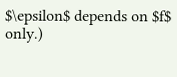$\epsilon$ depends on $f$ only.)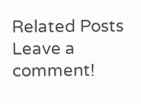Related Posts
Leave a comment!